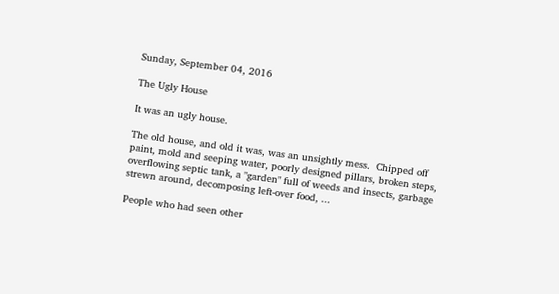Sunday, September 04, 2016

The Ugly House

It was an ugly house.

The old house, and old it was, was an unsightly mess.  Chipped off paint, mold and seeping water, poorly designed pillars, broken steps, overflowing septic tank, a "garden" full of weeds and insects, garbage strewn around, decomposing left-over food, ...

People who had seen other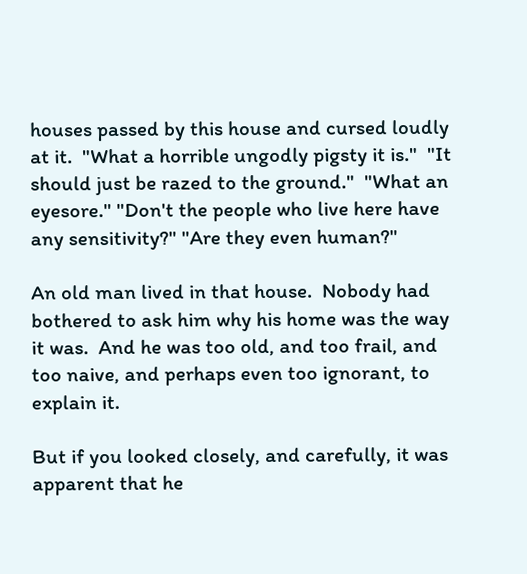houses passed by this house and cursed loudly at it.  "What a horrible ungodly pigsty it is."  "It should just be razed to the ground."  "What an eyesore." "Don't the people who live here have any sensitivity?" "Are they even human?"

An old man lived in that house.  Nobody had bothered to ask him why his home was the way it was.  And he was too old, and too frail, and too naive, and perhaps even too ignorant, to explain it.

But if you looked closely, and carefully, it was apparent that he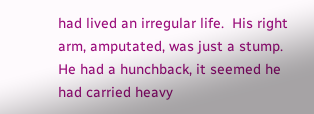had lived an irregular life.  His right arm, amputated, was just a stump.  He had a hunchback, it seemed he had carried heavy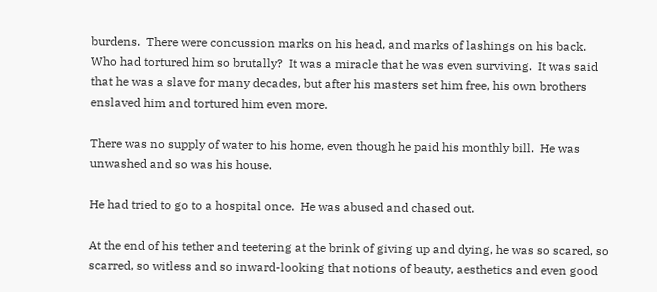burdens.  There were concussion marks on his head, and marks of lashings on his back.  Who had tortured him so brutally?  It was a miracle that he was even surviving.  It was said that he was a slave for many decades, but after his masters set him free, his own brothers enslaved him and tortured him even more.

There was no supply of water to his home, even though he paid his monthly bill.  He was unwashed and so was his house.

He had tried to go to a hospital once.  He was abused and chased out.

At the end of his tether and teetering at the brink of giving up and dying, he was so scared, so scarred, so witless and so inward-looking that notions of beauty, aesthetics and even good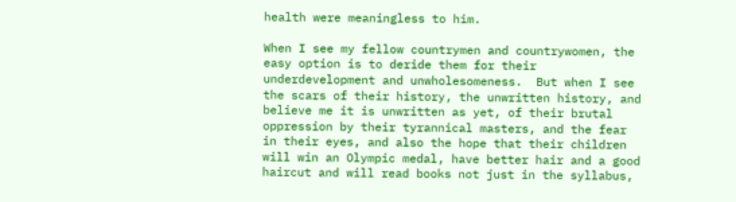health were meaningless to him.

When I see my fellow countrymen and countrywomen, the easy option is to deride them for their underdevelopment and unwholesomeness.  But when I see the scars of their history, the unwritten history, and believe me it is unwritten as yet, of their brutal oppression by their tyrannical masters, and the fear in their eyes, and also the hope that their children will win an Olympic medal, have better hair and a good haircut and will read books not just in the syllabus,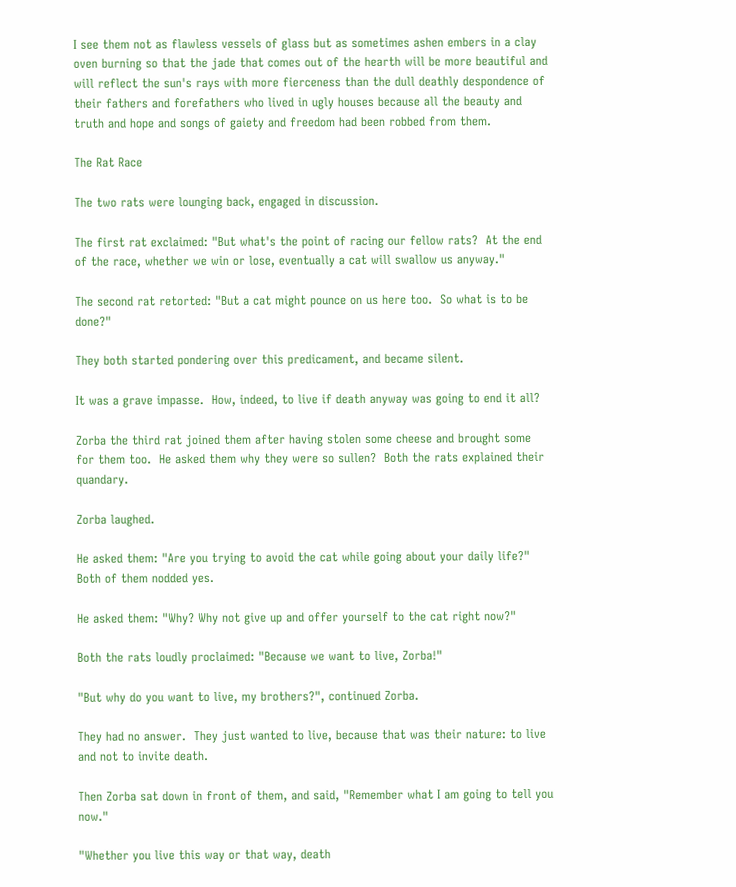I see them not as flawless vessels of glass but as sometimes ashen embers in a clay oven burning so that the jade that comes out of the hearth will be more beautiful and will reflect the sun's rays with more fierceness than the dull deathly despondence of their fathers and forefathers who lived in ugly houses because all the beauty and truth and hope and songs of gaiety and freedom had been robbed from them.

The Rat Race

The two rats were lounging back, engaged in discussion.

The first rat exclaimed: "But what's the point of racing our fellow rats?  At the end of the race, whether we win or lose, eventually a cat will swallow us anyway."

The second rat retorted: "But a cat might pounce on us here too.  So what is to be done?"

They both started pondering over this predicament, and became silent.

It was a grave impasse.  How, indeed, to live if death anyway was going to end it all?

Zorba the third rat joined them after having stolen some cheese and brought some for them too.  He asked them why they were so sullen?  Both the rats explained their quandary.

Zorba laughed.

He asked them: "Are you trying to avoid the cat while going about your daily life?"  Both of them nodded yes.

He asked them: "Why? Why not give up and offer yourself to the cat right now?"

Both the rats loudly proclaimed: "Because we want to live, Zorba!"

"But why do you want to live, my brothers?", continued Zorba.

They had no answer.  They just wanted to live, because that was their nature: to live and not to invite death.

Then Zorba sat down in front of them, and said, "Remember what I am going to tell you now."

"Whether you live this way or that way, death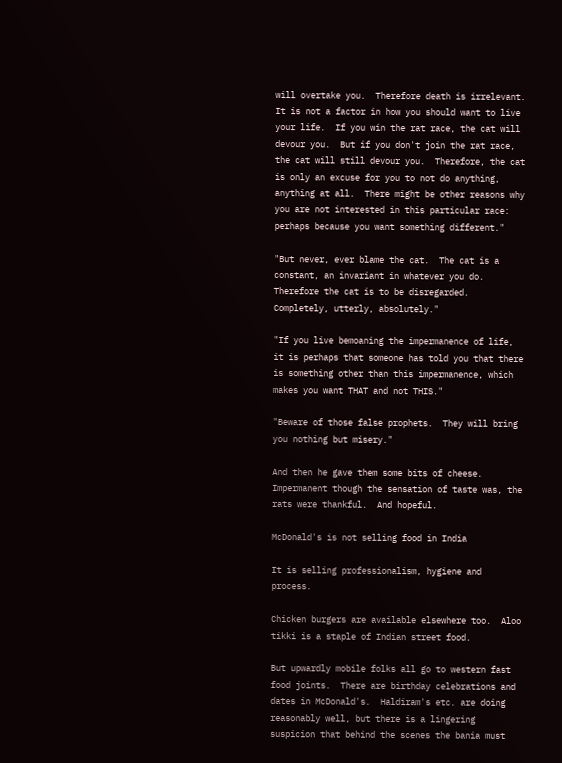will overtake you.  Therefore death is irrelevant.  It is not a factor in how you should want to live your life.  If you win the rat race, the cat will devour you.  But if you don't join the rat race, the cat will still devour you.  Therefore, the cat is only an excuse for you to not do anything, anything at all.  There might be other reasons why you are not interested in this particular race: perhaps because you want something different."

"But never, ever blame the cat.  The cat is a constant, an invariant in whatever you do.  Therefore the cat is to be disregarded.  Completely, utterly, absolutely."

"If you live bemoaning the impermanence of life, it is perhaps that someone has told you that there is something other than this impermanence, which makes you want THAT and not THIS."

"Beware of those false prophets.  They will bring you nothing but misery."

And then he gave them some bits of cheese.  Impermanent though the sensation of taste was, the rats were thankful.  And hopeful.

McDonald's is not selling food in India

It is selling professionalism, hygiene and process.

Chicken burgers are available elsewhere too.  Aloo tikki is a staple of Indian street food.

But upwardly mobile folks all go to western fast food joints.  There are birthday celebrations and dates in McDonald's.  Haldiram's etc. are doing reasonably well, but there is a lingering suspicion that behind the scenes the bania must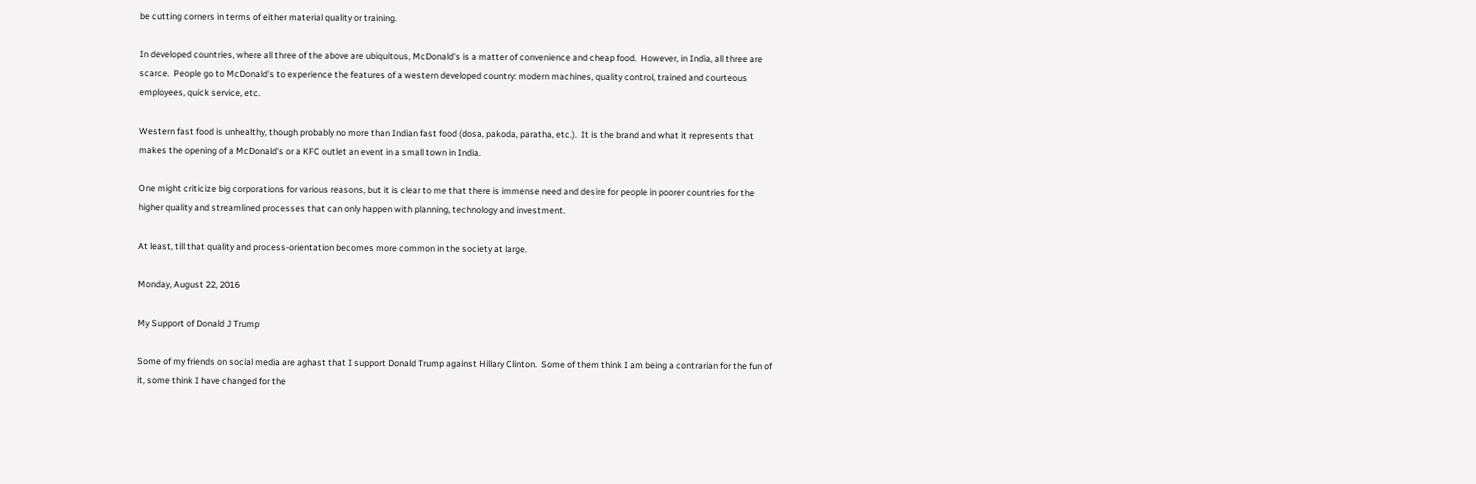be cutting corners in terms of either material quality or training.

In developed countries, where all three of the above are ubiquitous, McDonald's is a matter of convenience and cheap food.  However, in India, all three are scarce.  People go to McDonald's to experience the features of a western developed country: modern machines, quality control, trained and courteous employees, quick service, etc.

Western fast food is unhealthy, though probably no more than Indian fast food (dosa, pakoda, paratha, etc.).  It is the brand and what it represents that makes the opening of a McDonald's or a KFC outlet an event in a small town in India.

One might criticize big corporations for various reasons, but it is clear to me that there is immense need and desire for people in poorer countries for the higher quality and streamlined processes that can only happen with planning, technology and investment.

At least, till that quality and process-orientation becomes more common in the society at large.

Monday, August 22, 2016

My Support of Donald J Trump

Some of my friends on social media are aghast that I support Donald Trump against Hillary Clinton.  Some of them think I am being a contrarian for the fun of it, some think I have changed for the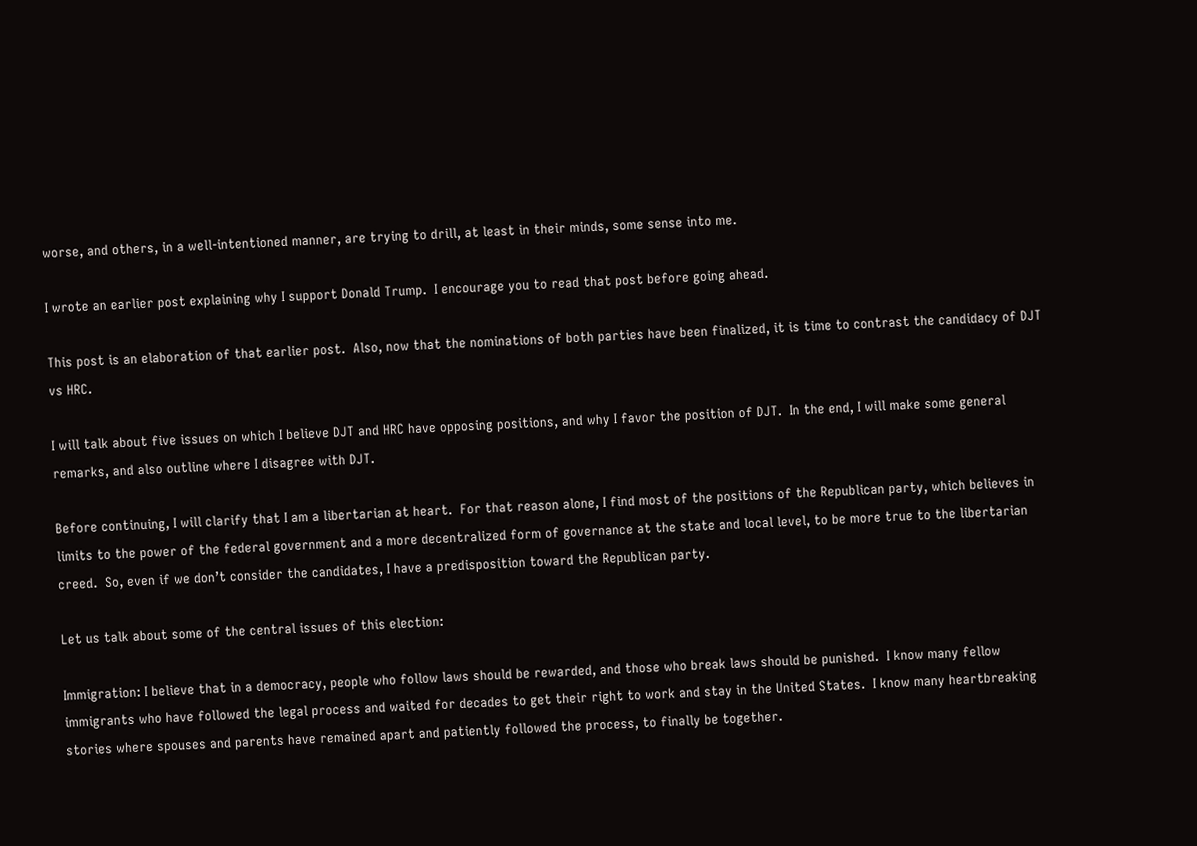worse, and others, in a well-intentioned manner, are trying to drill, at least in their minds, some sense into me.

I wrote an earlier post explaining why I support Donald Trump.  I encourage you to read that post before going ahead.

This post is an elaboration of that earlier post.  Also, now that the nominations of both parties have been finalized, it is time to contrast the candidacy of DJT vs HRC.

I will talk about five issues on which I believe DJT and HRC have opposing positions, and why I favor the position of DJT.  In the end, I will make some general remarks, and also outline where I disagree with DJT.

Before continuing, I will clarify that I am a libertarian at heart.  For that reason alone, I find most of the positions of the Republican party, which believes in limits to the power of the federal government and a more decentralized form of governance at the state and local level, to be more true to the libertarian creed.  So, even if we don’t consider the candidates, I have a predisposition toward the Republican party.

Let us talk about some of the central issues of this election:

Immigration: I believe that in a democracy, people who follow laws should be rewarded, and those who break laws should be punished.  I know many fellow immigrants who have followed the legal process and waited for decades to get their right to work and stay in the United States.  I know many heartbreaking stories where spouses and parents have remained apart and patiently followed the process, to finally be together.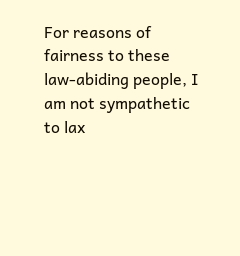For reasons of fairness to these law-abiding people, I am not sympathetic to lax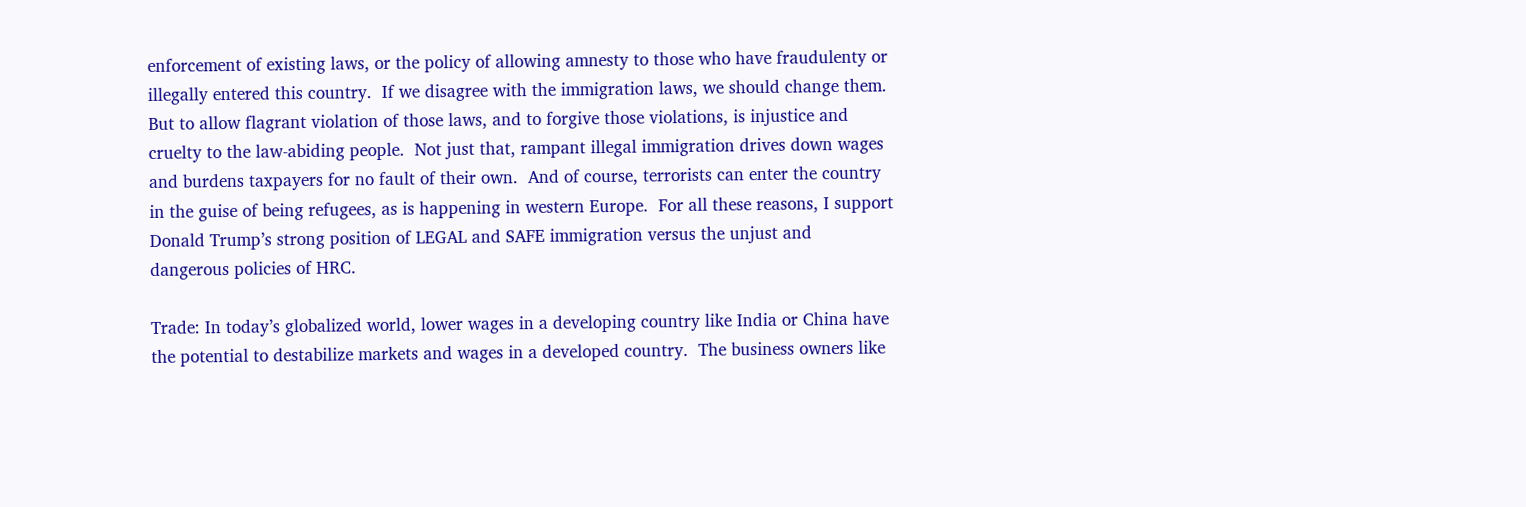enforcement of existing laws, or the policy of allowing amnesty to those who have fraudulenty or illegally entered this country.  If we disagree with the immigration laws, we should change them.  But to allow flagrant violation of those laws, and to forgive those violations, is injustice and cruelty to the law-abiding people.  Not just that, rampant illegal immigration drives down wages and burdens taxpayers for no fault of their own.  And of course, terrorists can enter the country in the guise of being refugees, as is happening in western Europe.  For all these reasons, I support Donald Trump’s strong position of LEGAL and SAFE immigration versus the unjust and dangerous policies of HRC.

Trade: In today’s globalized world, lower wages in a developing country like India or China have the potential to destabilize markets and wages in a developed country.  The business owners like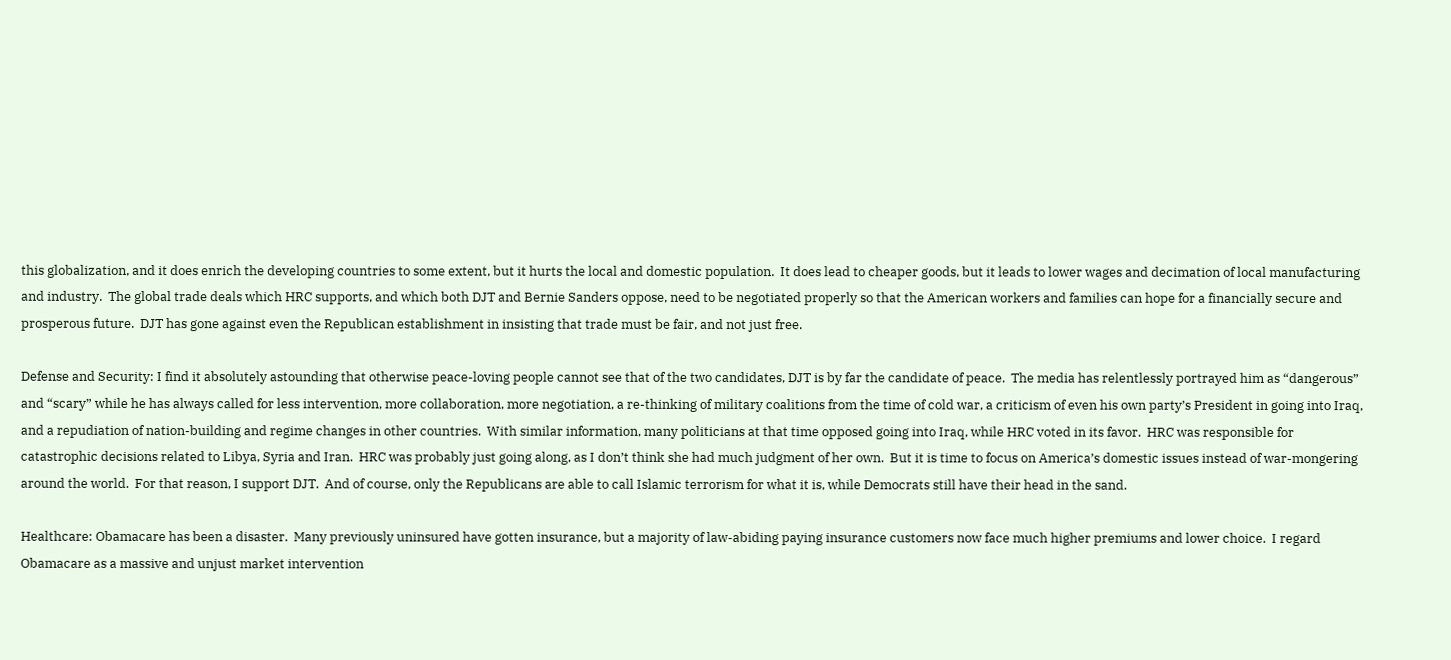this globalization, and it does enrich the developing countries to some extent, but it hurts the local and domestic population.  It does lead to cheaper goods, but it leads to lower wages and decimation of local manufacturing and industry.  The global trade deals which HRC supports, and which both DJT and Bernie Sanders oppose, need to be negotiated properly so that the American workers and families can hope for a financially secure and prosperous future.  DJT has gone against even the Republican establishment in insisting that trade must be fair, and not just free.

Defense and Security: I find it absolutely astounding that otherwise peace-loving people cannot see that of the two candidates, DJT is by far the candidate of peace.  The media has relentlessly portrayed him as “dangerous” and “scary” while he has always called for less intervention, more collaboration, more negotiation, a re-thinking of military coalitions from the time of cold war, a criticism of even his own party’s President in going into Iraq, and a repudiation of nation-building and regime changes in other countries.  With similar information, many politicians at that time opposed going into Iraq, while HRC voted in its favor.  HRC was responsible for catastrophic decisions related to Libya, Syria and Iran.  HRC was probably just going along, as I don’t think she had much judgment of her own.  But it is time to focus on America’s domestic issues instead of war-mongering around the world.  For that reason, I support DJT.  And of course, only the Republicans are able to call Islamic terrorism for what it is, while Democrats still have their head in the sand.

Healthcare: Obamacare has been a disaster.  Many previously uninsured have gotten insurance, but a majority of law-abiding paying insurance customers now face much higher premiums and lower choice.  I regard Obamacare as a massive and unjust market intervention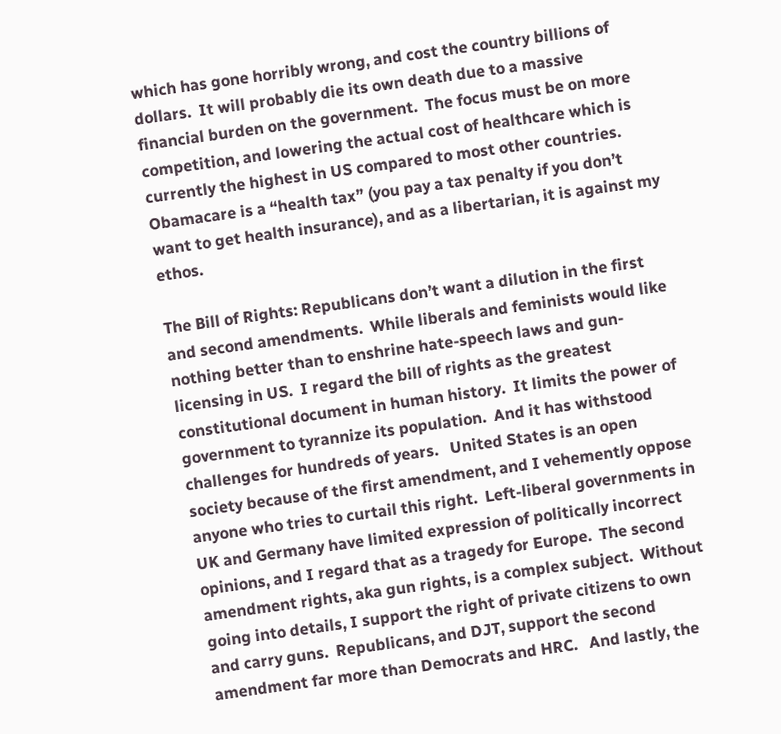which has gone horribly wrong, and cost the country billions of dollars.  It will probably die its own death due to a massive financial burden on the government.  The focus must be on more competition, and lowering the actual cost of healthcare which is currently the highest in US compared to most other countries.  Obamacare is a “health tax” (you pay a tax penalty if you don’t want to get health insurance), and as a libertarian, it is against my ethos.

The Bill of Rights: Republicans don’t want a dilution in the first and second amendments.  While liberals and feminists would like nothing better than to enshrine hate-speech laws and gun-licensing in US.  I regard the bill of rights as the greatest constitutional document in human history.  It limits the power of government to tyrannize its population.  And it has withstood challenges for hundreds of years.   United States is an open society because of the first amendment, and I vehemently oppose anyone who tries to curtail this right.  Left-liberal governments in UK and Germany have limited expression of politically incorrect opinions, and I regard that as a tragedy for Europe.  The second amendment rights, aka gun rights, is a complex subject.  Without going into details, I support the right of private citizens to own and carry guns.  Republicans, and DJT, support the second amendment far more than Democrats and HRC.   And lastly, the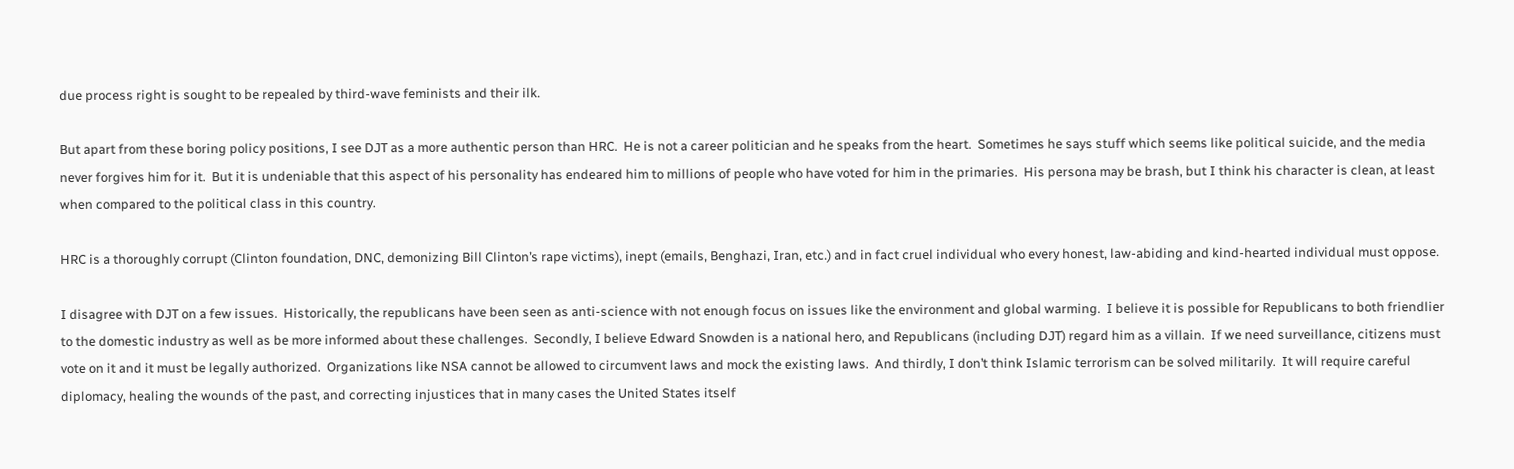due process right is sought to be repealed by third-wave feminists and their ilk.

But apart from these boring policy positions, I see DJT as a more authentic person than HRC.  He is not a career politician and he speaks from the heart.  Sometimes he says stuff which seems like political suicide, and the media never forgives him for it.  But it is undeniable that this aspect of his personality has endeared him to millions of people who have voted for him in the primaries.  His persona may be brash, but I think his character is clean, at least when compared to the political class in this country.

HRC is a thoroughly corrupt (Clinton foundation, DNC, demonizing Bill Clinton’s rape victims), inept (emails, Benghazi, Iran, etc.) and in fact cruel individual who every honest, law-abiding and kind-hearted individual must oppose.

I disagree with DJT on a few issues.  Historically, the republicans have been seen as anti-science with not enough focus on issues like the environment and global warming.  I believe it is possible for Republicans to both friendlier to the domestic industry as well as be more informed about these challenges.  Secondly, I believe Edward Snowden is a national hero, and Republicans (including DJT) regard him as a villain.  If we need surveillance, citizens must vote on it and it must be legally authorized.  Organizations like NSA cannot be allowed to circumvent laws and mock the existing laws.  And thirdly, I don’t think Islamic terrorism can be solved militarily.  It will require careful diplomacy, healing the wounds of the past, and correcting injustices that in many cases the United States itself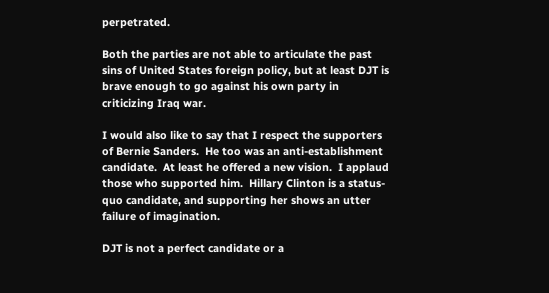perpetrated.

Both the parties are not able to articulate the past sins of United States foreign policy, but at least DJT is brave enough to go against his own party in criticizing Iraq war.

I would also like to say that I respect the supporters of Bernie Sanders.  He too was an anti-establishment candidate.  At least he offered a new vision.  I applaud those who supported him.  Hillary Clinton is a status-quo candidate, and supporting her shows an utter failure of imagination.

DJT is not a perfect candidate or a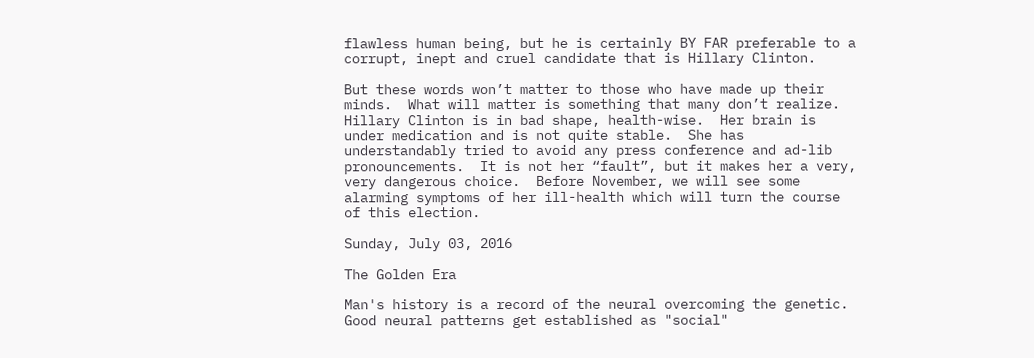flawless human being, but he is certainly BY FAR preferable to a corrupt, inept and cruel candidate that is Hillary Clinton.

But these words won’t matter to those who have made up their minds.  What will matter is something that many don’t realize.  Hillary Clinton is in bad shape, health-wise.  Her brain is under medication and is not quite stable.  She has understandably tried to avoid any press conference and ad-lib pronouncements.  It is not her “fault”, but it makes her a very, very dangerous choice.  Before November, we will see some alarming symptoms of her ill-health which will turn the course of this election.

Sunday, July 03, 2016

The Golden Era

Man's history is a record of the neural overcoming the genetic.  Good neural patterns get established as "social"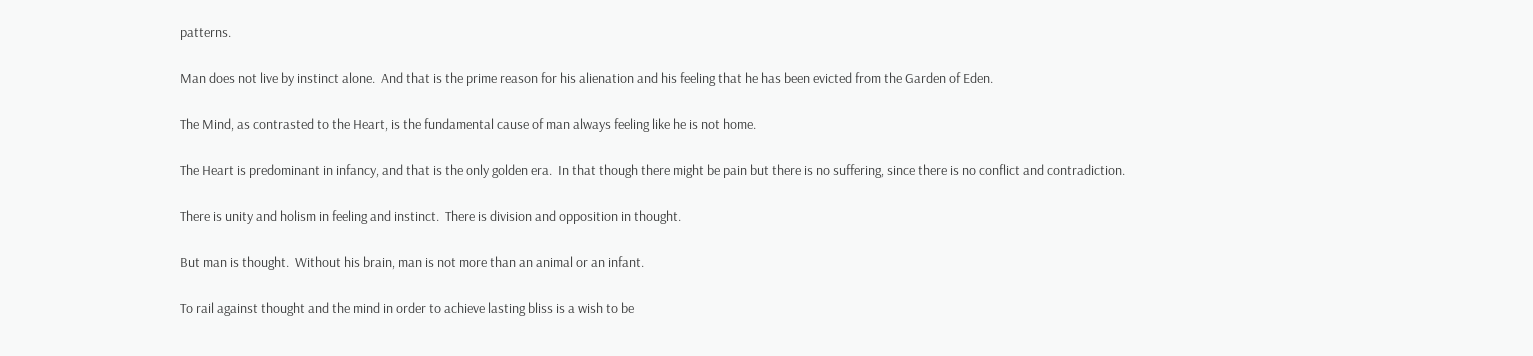patterns.

Man does not live by instinct alone.  And that is the prime reason for his alienation and his feeling that he has been evicted from the Garden of Eden.

The Mind, as contrasted to the Heart, is the fundamental cause of man always feeling like he is not home.

The Heart is predominant in infancy, and that is the only golden era.  In that though there might be pain but there is no suffering, since there is no conflict and contradiction.

There is unity and holism in feeling and instinct.  There is division and opposition in thought.

But man is thought.  Without his brain, man is not more than an animal or an infant.

To rail against thought and the mind in order to achieve lasting bliss is a wish to be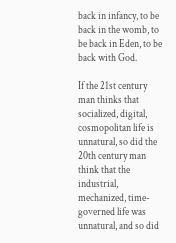back in infancy, to be back in the womb, to be back in Eden, to be back with God.

If the 21st century man thinks that socialized, digital, cosmopolitan life is unnatural, so did the 20th century man think that the industrial, mechanized, time-governed life was unnatural, and so did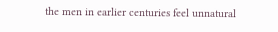the men in earlier centuries feel unnatural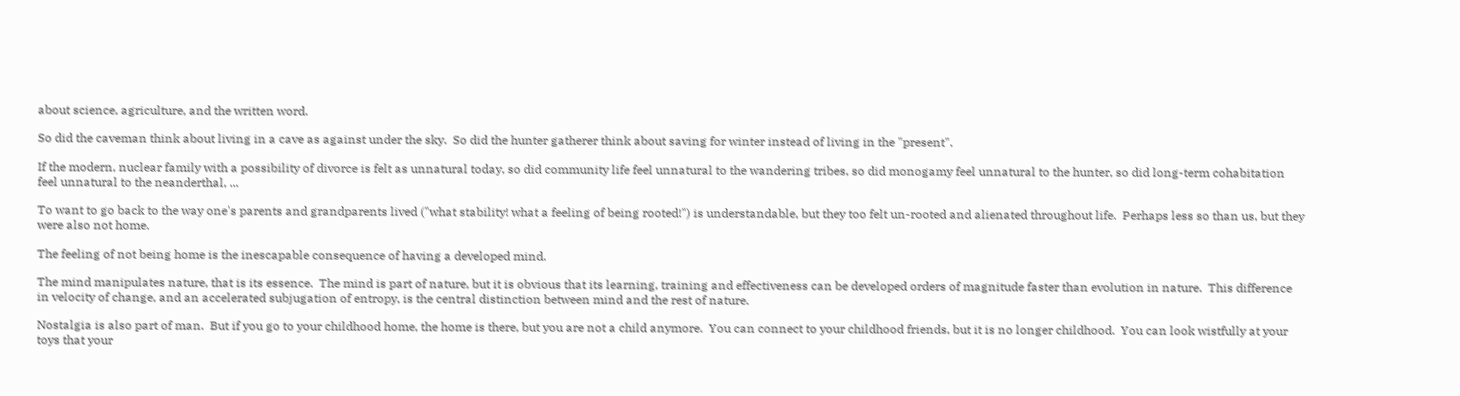about science, agriculture, and the written word.

So did the caveman think about living in a cave as against under the sky.  So did the hunter gatherer think about saving for winter instead of living in the "present".

If the modern, nuclear family with a possibility of divorce is felt as unnatural today, so did community life feel unnatural to the wandering tribes, so did monogamy feel unnatural to the hunter, so did long-term cohabitation feel unnatural to the neanderthal, ...

To want to go back to the way one's parents and grandparents lived ("what stability! what a feeling of being rooted!") is understandable, but they too felt un-rooted and alienated throughout life.  Perhaps less so than us, but they were also not home.

The feeling of not being home is the inescapable consequence of having a developed mind.

The mind manipulates nature, that is its essence.  The mind is part of nature, but it is obvious that its learning, training and effectiveness can be developed orders of magnitude faster than evolution in nature.  This difference in velocity of change, and an accelerated subjugation of entropy, is the central distinction between mind and the rest of nature.

Nostalgia is also part of man.  But if you go to your childhood home, the home is there, but you are not a child anymore.  You can connect to your childhood friends, but it is no longer childhood.  You can look wistfully at your toys that your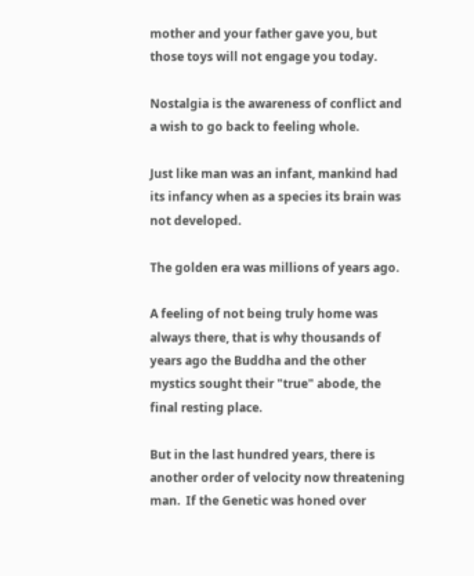mother and your father gave you, but those toys will not engage you today.

Nostalgia is the awareness of conflict and a wish to go back to feeling whole.

Just like man was an infant, mankind had its infancy when as a species its brain was not developed.

The golden era was millions of years ago.

A feeling of not being truly home was always there, that is why thousands of years ago the Buddha and the other mystics sought their "true" abode, the final resting place.

But in the last hundred years, there is another order of velocity now threatening man.  If the Genetic was honed over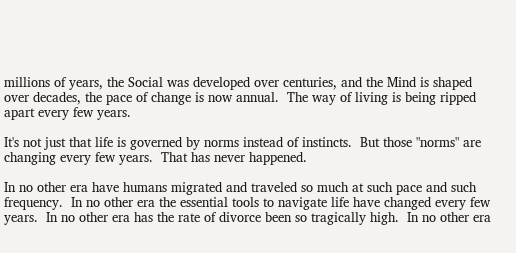millions of years, the Social was developed over centuries, and the Mind is shaped over decades, the pace of change is now annual.  The way of living is being ripped apart every few years.

It's not just that life is governed by norms instead of instincts.  But those "norms" are changing every few years.  That has never happened.

In no other era have humans migrated and traveled so much at such pace and such frequency.  In no other era the essential tools to navigate life have changed every few years.  In no other era has the rate of divorce been so tragically high.  In no other era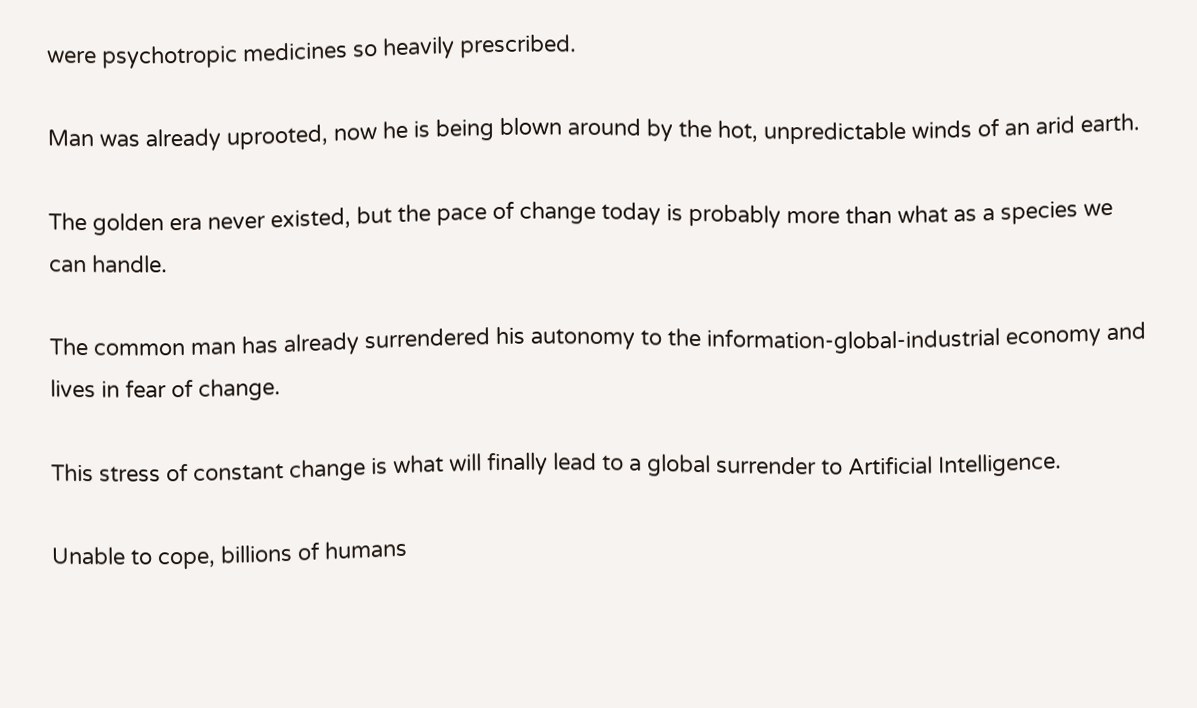were psychotropic medicines so heavily prescribed.

Man was already uprooted, now he is being blown around by the hot, unpredictable winds of an arid earth.

The golden era never existed, but the pace of change today is probably more than what as a species we can handle.

The common man has already surrendered his autonomy to the information-global-industrial economy and lives in fear of change.

This stress of constant change is what will finally lead to a global surrender to Artificial Intelligence.

Unable to cope, billions of humans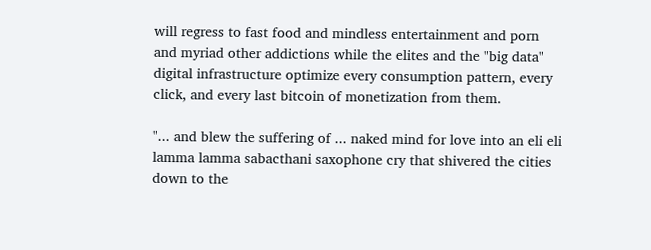will regress to fast food and mindless entertainment and porn and myriad other addictions while the elites and the "big data" digital infrastructure optimize every consumption pattern, every click, and every last bitcoin of monetization from them.

"... and blew the suffering of ... naked mind for love into an eli eli lamma lamma sabacthani saxophone cry that shivered the cities down to the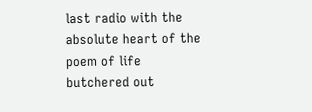last radio with the absolute heart of the poem of life butchered out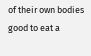of their own bodies good to eat a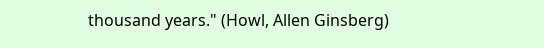thousand years." (Howl, Allen Ginsberg)